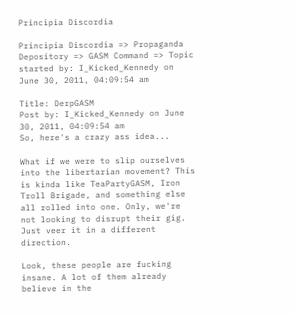Principia Discordia

Principia Discordia => Propaganda Depository => GASM Command => Topic started by: I_Kicked_Kennedy on June 30, 2011, 04:09:54 am

Title: DerpGASM
Post by: I_Kicked_Kennedy on June 30, 2011, 04:09:54 am
So, here's a crazy ass idea...

What if we were to slip ourselves into the libertarian movement? This is kinda like TeaPartyGASM, Iron Troll Brigade, and something else all rolled into one. Only, we're not looking to disrupt their gig. Just veer it in a different direction.

Look, these people are fucking insane. A lot of them already believe in the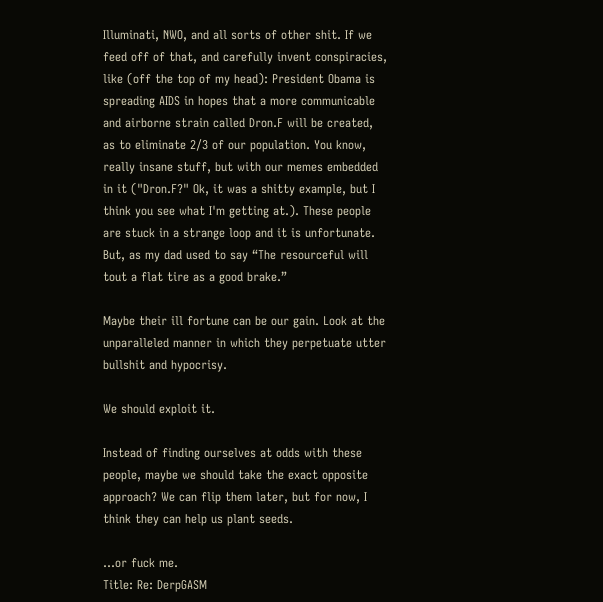Illuminati, NWO, and all sorts of other shit. If we feed off of that, and carefully invent conspiracies, like (off the top of my head): President Obama is spreading AIDS in hopes that a more communicable and airborne strain called Dron.F will be created, as to eliminate 2/3 of our population. You know, really insane stuff, but with our memes embedded in it ("Dron.F?" Ok, it was a shitty example, but I think you see what I'm getting at.). These people are stuck in a strange loop and it is unfortunate. But, as my dad used to say “The resourceful will tout a flat tire as a good brake.”

Maybe their ill fortune can be our gain. Look at the unparalleled manner in which they perpetuate utter bullshit and hypocrisy.

We should exploit it.

Instead of finding ourselves at odds with these people, maybe we should take the exact opposite approach? We can flip them later, but for now, I think they can help us plant seeds.

...or fuck me.
Title: Re: DerpGASM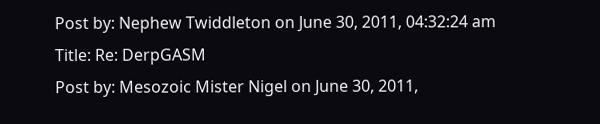Post by: Nephew Twiddleton on June 30, 2011, 04:32:24 am
Title: Re: DerpGASM
Post by: Mesozoic Mister Nigel on June 30, 2011,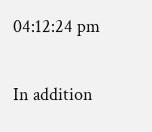04:12:24 pm

In addition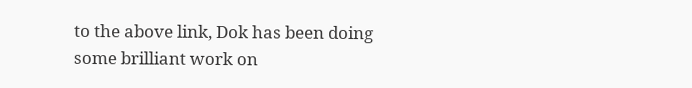to the above link, Dok has been doing some brilliant work on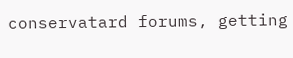conservatard forums, getting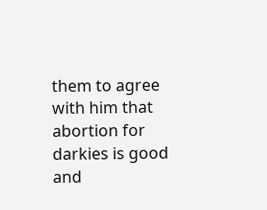them to agree with him that abortion for darkies is good and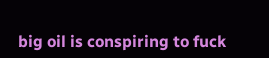big oil is conspiring to fuck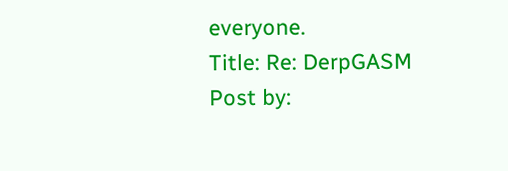everyone.
Title: Re: DerpGASM
Post by: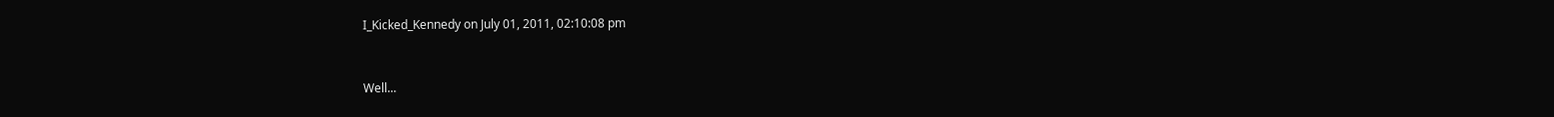I_Kicked_Kennedy on July 01, 2011, 02:10:08 pm


Well...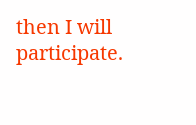then I will participate.